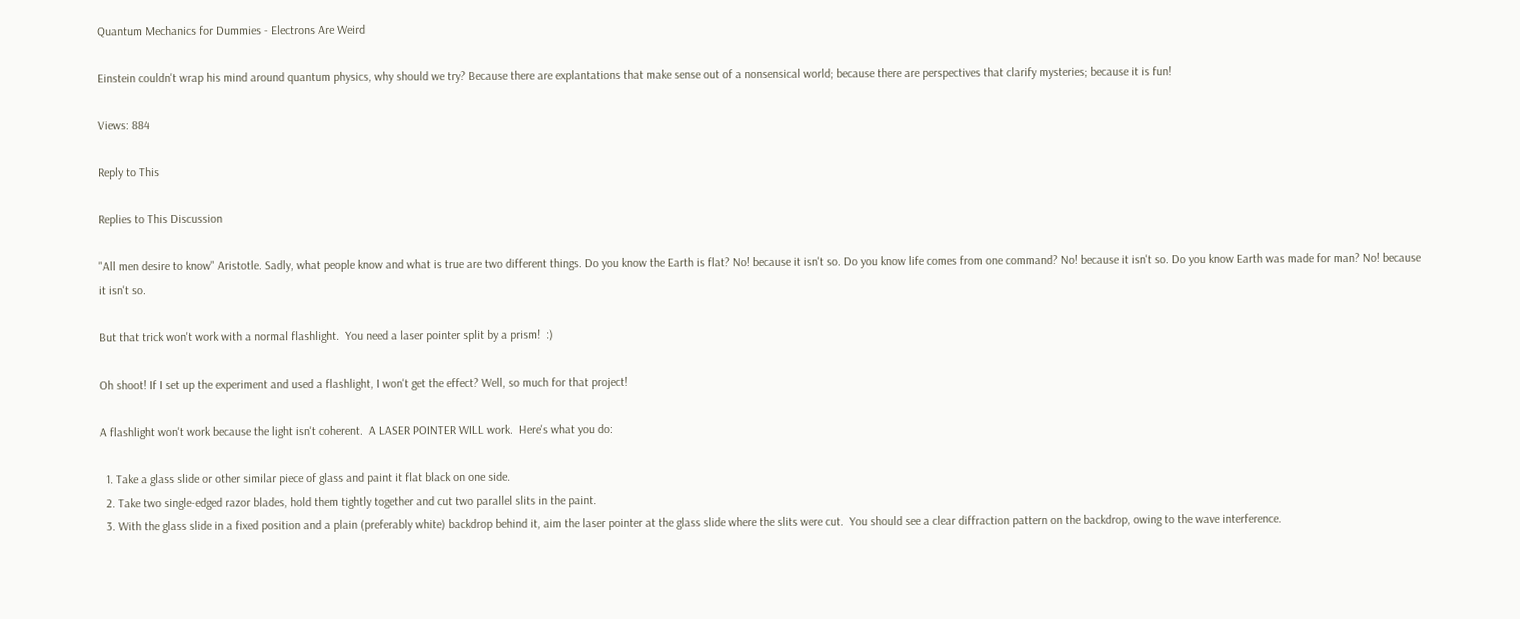Quantum Mechanics for Dummies - Electrons Are Weird

Einstein couldn't wrap his mind around quantum physics, why should we try? Because there are explantations that make sense out of a nonsensical world; because there are perspectives that clarify mysteries; because it is fun!

Views: 884

Reply to This

Replies to This Discussion

"All men desire to know" Aristotle. Sadly, what people know and what is true are two different things. Do you know the Earth is flat? No! because it isn't so. Do you know life comes from one command? No! because it isn't so. Do you know Earth was made for man? No! because it isn't so.

But that trick won't work with a normal flashlight.  You need a laser pointer split by a prism!  :)

Oh shoot! If I set up the experiment and used a flashlight, I won't get the effect? Well, so much for that project!

A flashlight won't work because the light isn't coherent.  A LASER POINTER WILL work.  Here's what you do:

  1. Take a glass slide or other similar piece of glass and paint it flat black on one side.
  2. Take two single-edged razor blades, hold them tightly together and cut two parallel slits in the paint.
  3. With the glass slide in a fixed position and a plain (preferably white) backdrop behind it, aim the laser pointer at the glass slide where the slits were cut.  You should see a clear diffraction pattern on the backdrop, owing to the wave interference.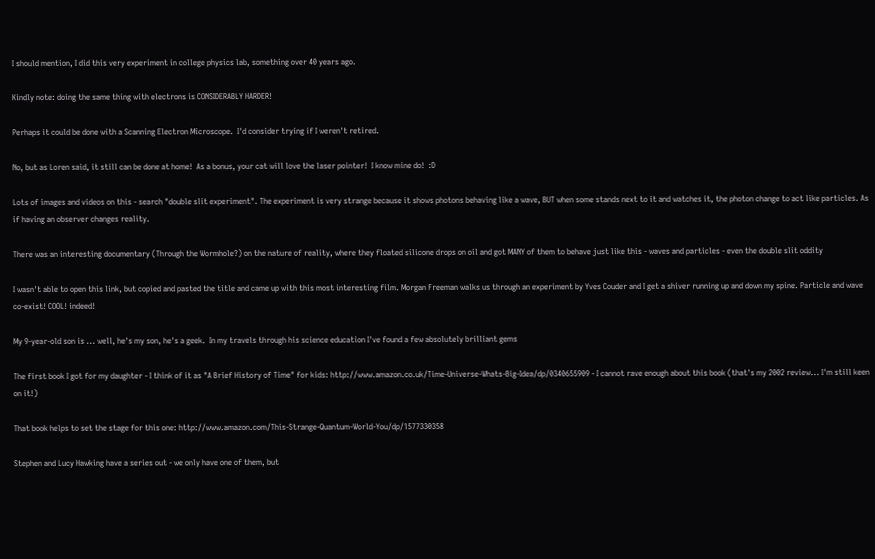I should mention, I did this very experiment in college physics lab, something over 40 years ago.

Kindly note: doing the same thing with electrons is CONSIDERABLY HARDER!

Perhaps it could be done with a Scanning Electron Microscope.  I'd consider trying if I weren't retired.

No, but as Loren said, it still can be done at home!  As a bonus, your cat will love the laser pointer!  I know mine do!  :D

Lots of images and videos on this - search "double slit experiment". The experiment is very strange because it shows photons behaving like a wave, BUT when some stands next to it and watches it, the photon change to act like particles. As if having an observer changes reality.

There was an interesting documentary (Through the Wormhole?) on the nature of reality, where they floated silicone drops on oil and got MANY of them to behave just like this - waves and particles - even the double slit oddity

I wasn't able to open this link, but copied and pasted the title and came up with this most interesting film. Morgan Freeman walks us through an experiment by Yves Couder and I get a shiver running up and down my spine. Particle and wave co-exist! COOL! indeed!

My 9-year-old son is ... well, he's my son, he's a geek.  In my travels through his science education I've found a few absolutely brilliant gems

The first book I got for my daughter - I think of it as "A Brief History of Time" for kids: http://www.amazon.co.uk/Time-Universe-Whats-Big-Idea/dp/0340655909 - I cannot rave enough about this book (that's my 2002 review... I'm still keen on it!)

That book helps to set the stage for this one: http://www.amazon.com/This-Strange-Quantum-World-You/dp/1577330358

Stephen and Lucy Hawking have a series out - we only have one of them, but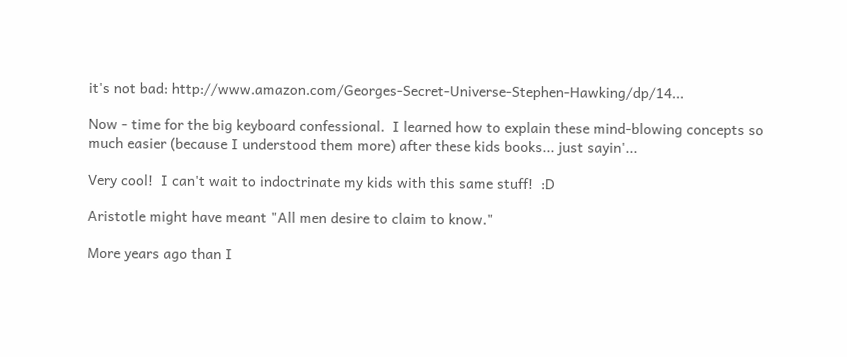it's not bad: http://www.amazon.com/Georges-Secret-Universe-Stephen-Hawking/dp/14...

Now - time for the big keyboard confessional.  I learned how to explain these mind-blowing concepts so much easier (because I understood them more) after these kids books... just sayin'...

Very cool!  I can't wait to indoctrinate my kids with this same stuff!  :D

Aristotle might have meant "All men desire to claim to know."

More years ago than I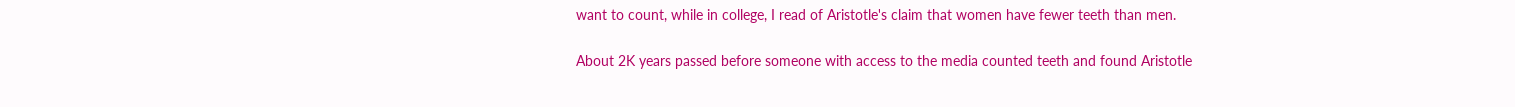want to count, while in college, I read of Aristotle's claim that women have fewer teeth than men.

About 2K years passed before someone with access to the media counted teeth and found Aristotle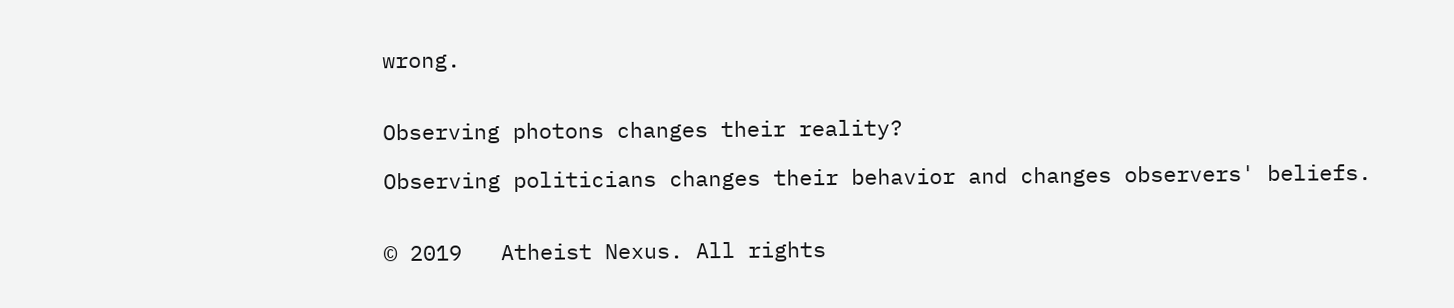wrong.


Observing photons changes their reality?

Observing politicians changes their behavior and changes observers' beliefs.


© 2019   Atheist Nexus. All rights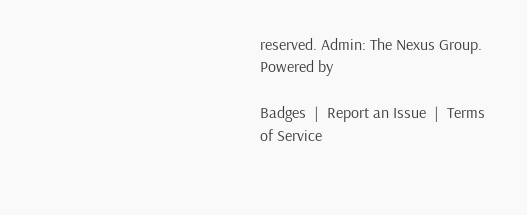reserved. Admin: The Nexus Group.   Powered by

Badges  |  Report an Issue  |  Terms of Service